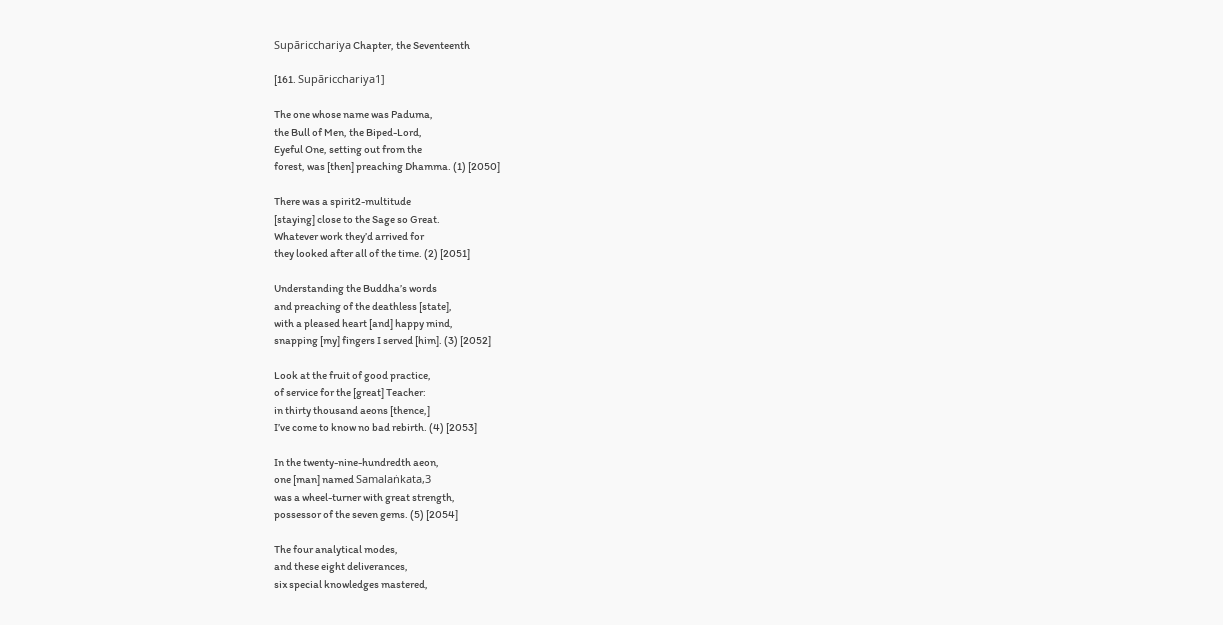Supāricchariya Chapter, the Seventeenth

[161. Supāricchariya1]

The one whose name was Paduma,
the Bull of Men, the Biped-Lord,
Eyeful One, setting out from the
forest, was [then] preaching Dhamma. (1) [2050]

There was a spirit2-multitude
[staying] close to the Sage so Great.
Whatever work they’d arrived for
they looked after all of the time. (2) [2051]

Understanding the Buddha’s words
and preaching of the deathless [state],
with a pleased heart [and] happy mind,
snapping [my] fingers I served [him]. (3) [2052]

Look at the fruit of good practice,
of service for the [great] Teacher:
in thirty thousand aeons [thence,]
I’ve come to know no bad rebirth. (4) [2053]

In the twenty-nine-hundredth aeon,
one [man] named Samalaṅkata,3
was a wheel-turner with great strength,
possessor of the seven gems. (5) [2054]

The four analytical modes,
and these eight deliverances,
six special knowledges mastered,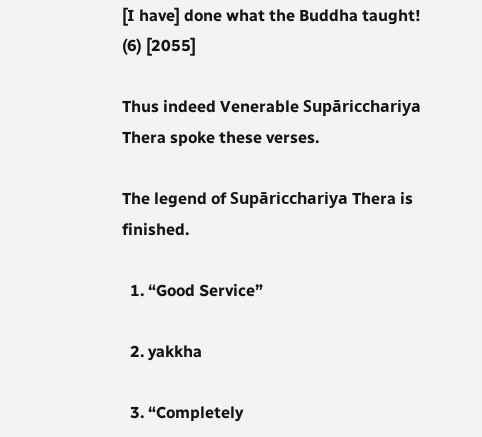[I have] done what the Buddha taught! (6) [2055]

Thus indeed Venerable Supāricchariya Thera spoke these verses.

The legend of Supāricchariya Thera is finished.

  1. “Good Service”

  2. yakkha

  3. “Completely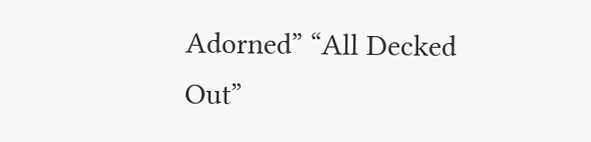Adorned” “All Decked Out”